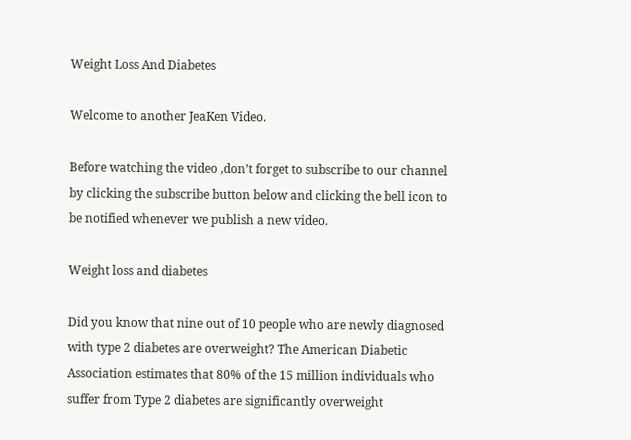Weight Loss And Diabetes

Welcome to another JeaKen Video.

Before watching the video ,don’t forget to subscribe to our channel by clicking the subscribe button below and clicking the bell icon to be notified whenever we publish a new video.

Weight loss and diabetes

Did you know that nine out of 10 people who are newly diagnosed with type 2 diabetes are overweight? The American Diabetic Association estimates that 80% of the 15 million individuals who suffer from Type 2 diabetes are significantly overweight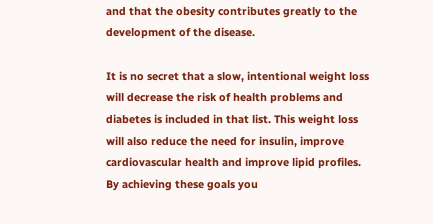and that the obesity contributes greatly to the development of the disease.

It is no secret that a slow, intentional weight loss will decrease the risk of health problems and diabetes is included in that list. This weight loss will also reduce the need for insulin, improve cardiovascular health and improve lipid profiles. By achieving these goals you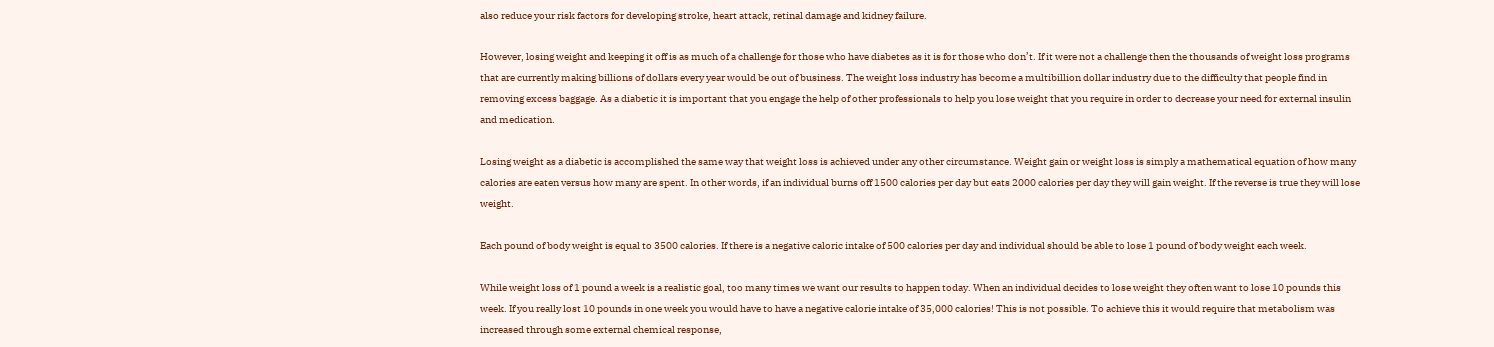also reduce your risk factors for developing stroke, heart attack, retinal damage and kidney failure.

However, losing weight and keeping it off is as much of a challenge for those who have diabetes as it is for those who don’t. If it were not a challenge then the thousands of weight loss programs that are currently making billions of dollars every year would be out of business. The weight loss industry has become a multibillion dollar industry due to the difficulty that people find in removing excess baggage. As a diabetic it is important that you engage the help of other professionals to help you lose weight that you require in order to decrease your need for external insulin and medication.

Losing weight as a diabetic is accomplished the same way that weight loss is achieved under any other circumstance. Weight gain or weight loss is simply a mathematical equation of how many calories are eaten versus how many are spent. In other words, if an individual burns off 1500 calories per day but eats 2000 calories per day they will gain weight. If the reverse is true they will lose weight.

Each pound of body weight is equal to 3500 calories. If there is a negative caloric intake of 500 calories per day and individual should be able to lose 1 pound of body weight each week.

While weight loss of 1 pound a week is a realistic goal, too many times we want our results to happen today. When an individual decides to lose weight they often want to lose 10 pounds this week. If you really lost 10 pounds in one week you would have to have a negative calorie intake of 35,000 calories! This is not possible. To achieve this it would require that metabolism was increased through some external chemical response,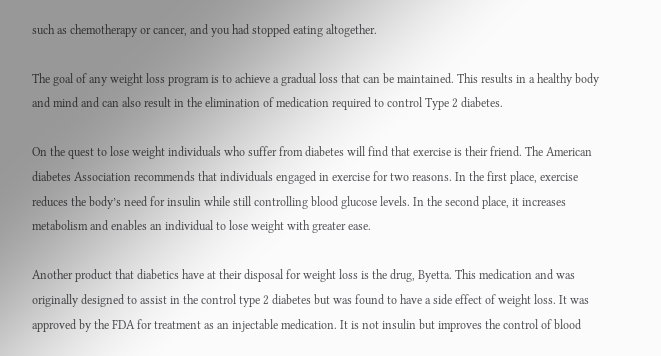such as chemotherapy or cancer, and you had stopped eating altogether.

The goal of any weight loss program is to achieve a gradual loss that can be maintained. This results in a healthy body and mind and can also result in the elimination of medication required to control Type 2 diabetes.

On the quest to lose weight individuals who suffer from diabetes will find that exercise is their friend. The American diabetes Association recommends that individuals engaged in exercise for two reasons. In the first place, exercise reduces the body’s need for insulin while still controlling blood glucose levels. In the second place, it increases metabolism and enables an individual to lose weight with greater ease.

Another product that diabetics have at their disposal for weight loss is the drug, Byetta. This medication and was originally designed to assist in the control type 2 diabetes but was found to have a side effect of weight loss. It was approved by the FDA for treatment as an injectable medication. It is not insulin but improves the control of blood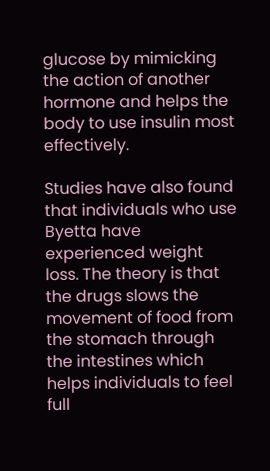glucose by mimicking the action of another hormone and helps the body to use insulin most effectively.

Studies have also found that individuals who use Byetta have experienced weight loss. The theory is that the drugs slows the movement of food from the stomach through the intestines which helps individuals to feel full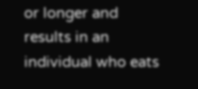or longer and results in an individual who eats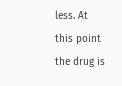less. At this point the drug is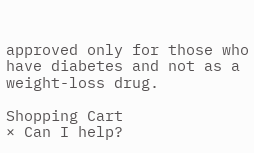approved only for those who have diabetes and not as a weight-loss drug.

Shopping Cart
× Can I help?